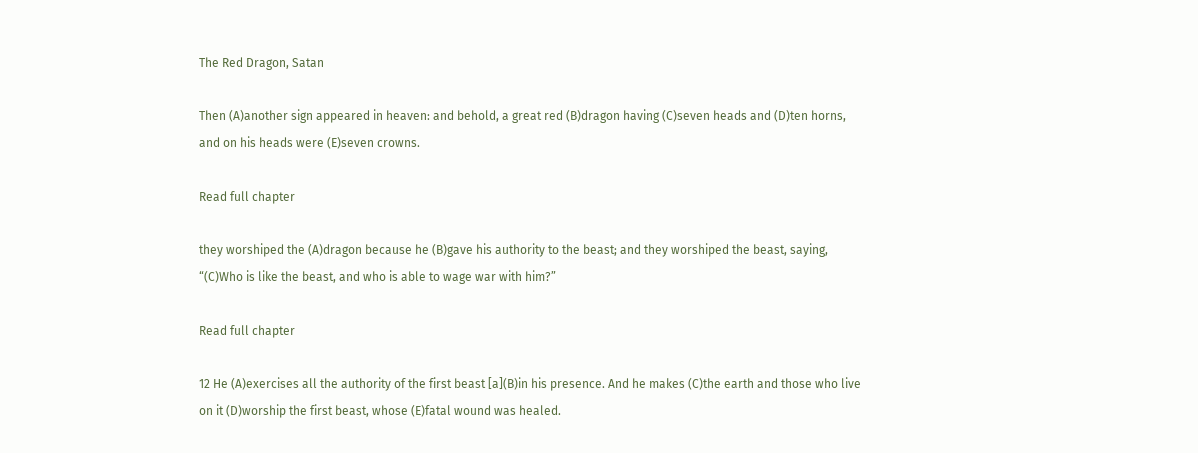The Red Dragon, Satan

Then (A)another sign appeared in heaven: and behold, a great red (B)dragon having (C)seven heads and (D)ten horns, and on his heads were (E)seven crowns.

Read full chapter

they worshiped the (A)dragon because he (B)gave his authority to the beast; and they worshiped the beast, saying, “(C)Who is like the beast, and who is able to wage war with him?”

Read full chapter

12 He (A)exercises all the authority of the first beast [a](B)in his presence. And he makes (C)the earth and those who live on it (D)worship the first beast, whose (E)fatal wound was healed.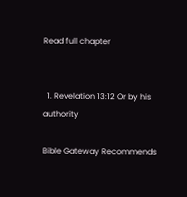Read full chapter


  1. Revelation 13:12 Or by his authority

Bible Gateway Recommends